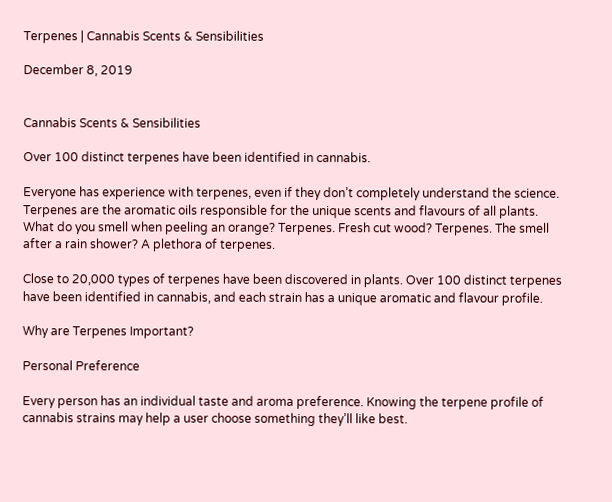Terpenes | Cannabis Scents & Sensibilities

December 8, 2019


Cannabis Scents & Sensibilities

Over 100 distinct terpenes have been identified in cannabis.

Everyone has experience with terpenes, even if they don’t completely understand the science. Terpenes are the aromatic oils responsible for the unique scents and flavours of all plants. What do you smell when peeling an orange? Terpenes. Fresh cut wood? Terpenes. The smell after a rain shower? A plethora of terpenes.

Close to 20,000 types of terpenes have been discovered in plants. Over 100 distinct terpenes have been identified in cannabis, and each strain has a unique aromatic and flavour profile.

Why are Terpenes Important?

Personal Preference

Every person has an individual taste and aroma preference. Knowing the terpene profile of cannabis strains may help a user choose something they’ll like best.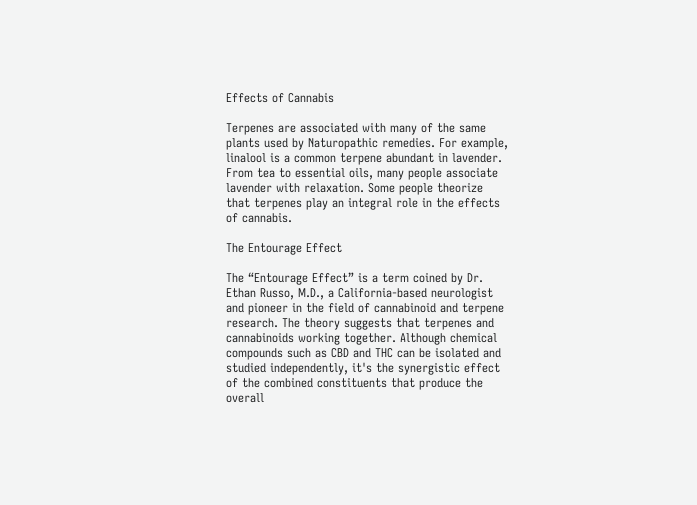Effects of Cannabis

Terpenes are associated with many of the same plants used by Naturopathic remedies. For example, linalool is a common terpene abundant in lavender. From tea to essential oils, many people associate lavender with relaxation. Some people theorize that terpenes play an integral role in the effects of cannabis.

The Entourage Effect

The “Entourage Effect” is a term coined by Dr. Ethan Russo, M.D., a California-based neurologist and pioneer in the field of cannabinoid and terpene research. The theory suggests that terpenes and cannabinoids working together. Although chemical compounds such as CBD and THC can be isolated and studied independently, it's the synergistic effect of the combined constituents that produce the overall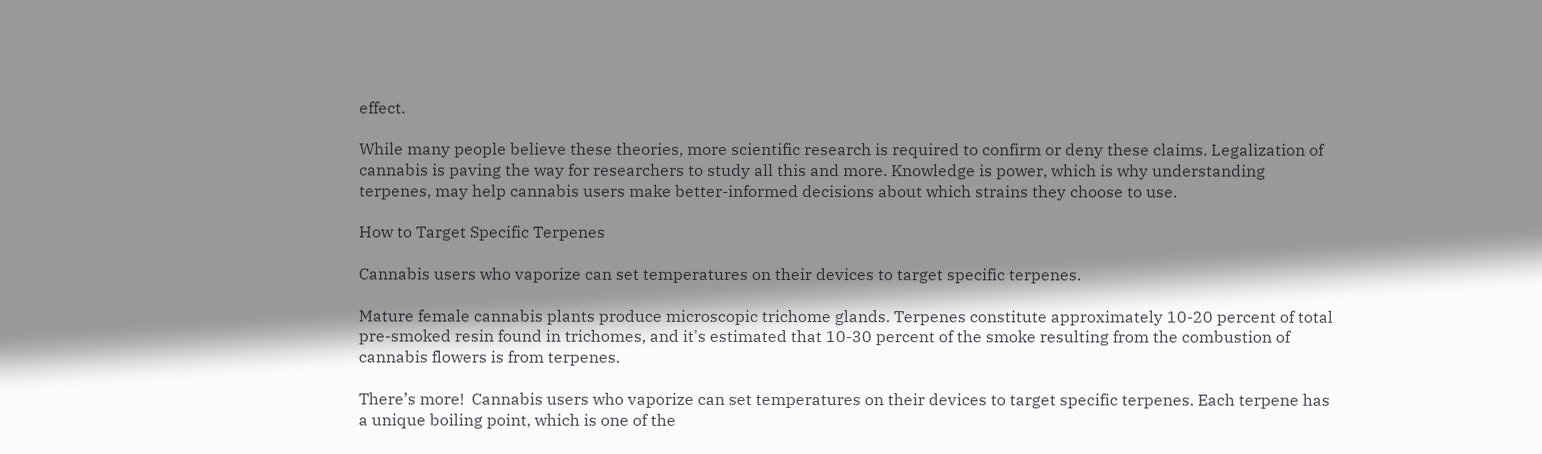effect.

While many people believe these theories, more scientific research is required to confirm or deny these claims. Legalization of cannabis is paving the way for researchers to study all this and more. Knowledge is power, which is why understanding terpenes, may help cannabis users make better-informed decisions about which strains they choose to use.

How to Target Specific Terpenes

Cannabis users who vaporize can set temperatures on their devices to target specific terpenes.

Mature female cannabis plants produce microscopic trichome glands. Terpenes constitute approximately 10-20 percent of total pre-smoked resin found in trichomes, and it's estimated that 10-30 percent of the smoke resulting from the combustion of cannabis flowers is from terpenes.

There’s more!  Cannabis users who vaporize can set temperatures on their devices to target specific terpenes. Each terpene has a unique boiling point, which is one of the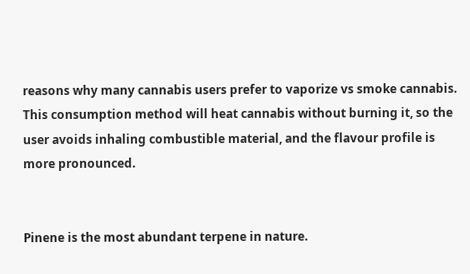reasons why many cannabis users prefer to vaporize vs smoke cannabis. This consumption method will heat cannabis without burning it, so the user avoids inhaling combustible material, and the flavour profile is more pronounced.


Pinene is the most abundant terpene in nature.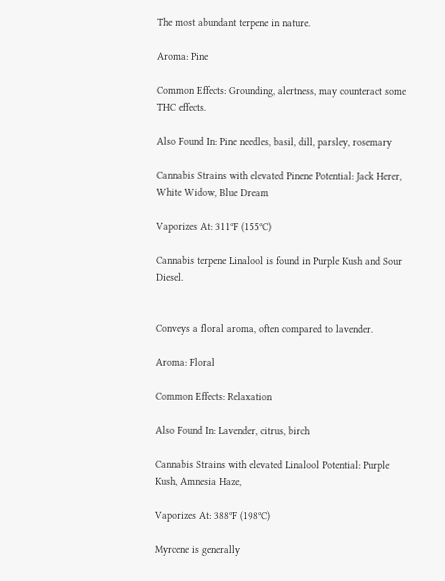The most abundant terpene in nature.

Aroma: Pine

Common Effects: Grounding, alertness, may counteract some THC effects.

Also Found In: Pine needles, basil, dill, parsley, rosemary

Cannabis Strains with elevated Pinene Potential: Jack Herer, White Widow, Blue Dream

Vaporizes At: 311ºF (155ºC)

Cannabis terpene Linalool is found in Purple Kush and Sour Diesel.


Conveys a floral aroma, often compared to lavender.

Aroma: Floral

Common Effects: Relaxation

Also Found In: Lavender, citrus, birch

Cannabis Strains with elevated Linalool Potential: Purple Kush, Amnesia Haze,

Vaporizes At: 388ºF (198ºC)

Myrcene is generally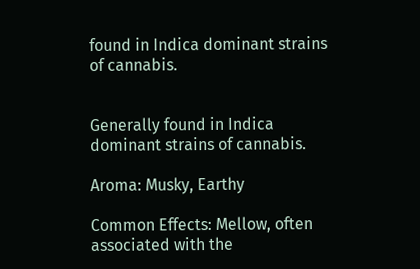found in Indica dominant strains of cannabis.


Generally found in Indica dominant strains of cannabis.

Aroma: Musky, Earthy

Common Effects: Mellow, often associated with the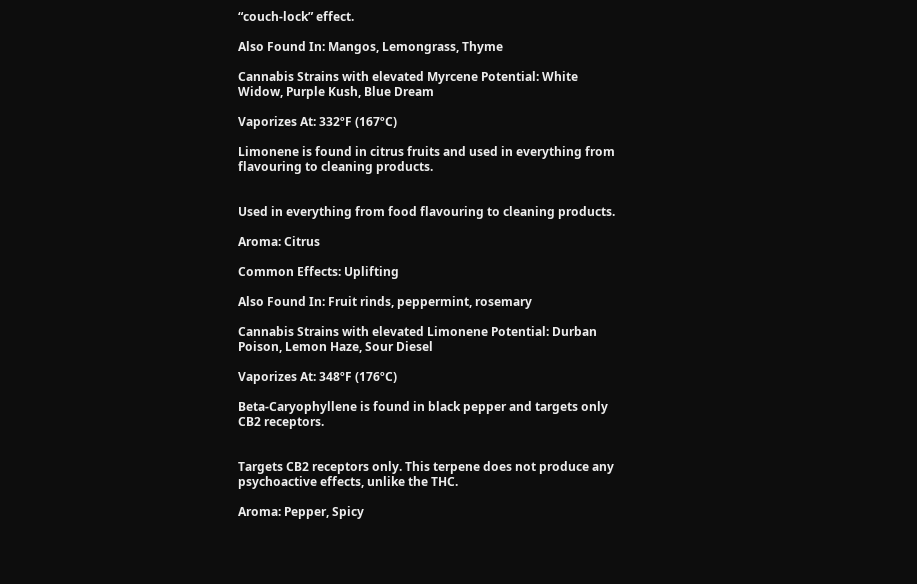“couch-lock” effect.

Also Found In: Mangos, Lemongrass, Thyme

Cannabis Strains with elevated Myrcene Potential: White Widow, Purple Kush, Blue Dream

Vaporizes At: 332ºF (167ºC)

Limonene is found in citrus fruits and used in everything from flavouring to cleaning products.


Used in everything from food flavouring to cleaning products.

Aroma: Citrus

Common Effects: Uplifting

Also Found In: Fruit rinds, peppermint, rosemary

Cannabis Strains with elevated Limonene Potential: Durban Poison, Lemon Haze, Sour Diesel

Vaporizes At: 348ºF (176ºC)

Beta-Caryophyllene is found in black pepper and targets only CB2 receptors.


Targets CB2 receptors only. This terpene does not produce any psychoactive effects, unlike the THC.

Aroma: Pepper, Spicy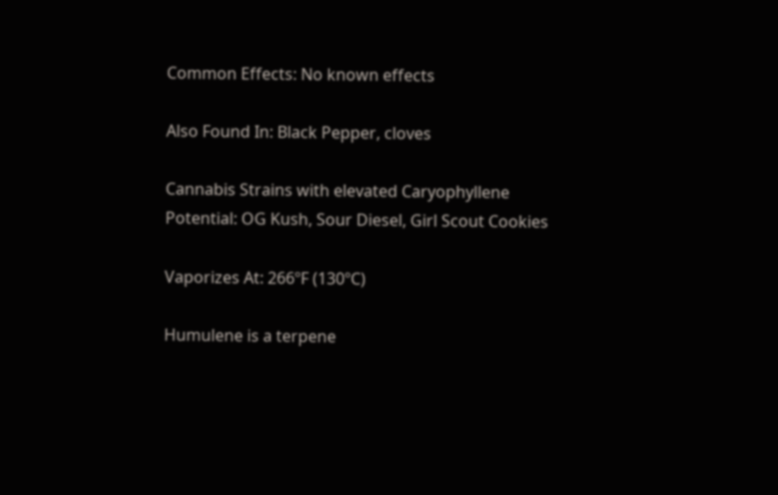Common Effects: No known effects

Also Found In: Black Pepper, cloves

Cannabis Strains with elevated Caryophyllene Potential: OG Kush, Sour Diesel, Girl Scout Cookies

Vaporizes At: 266ºF (130ºC)

Humulene is a terpene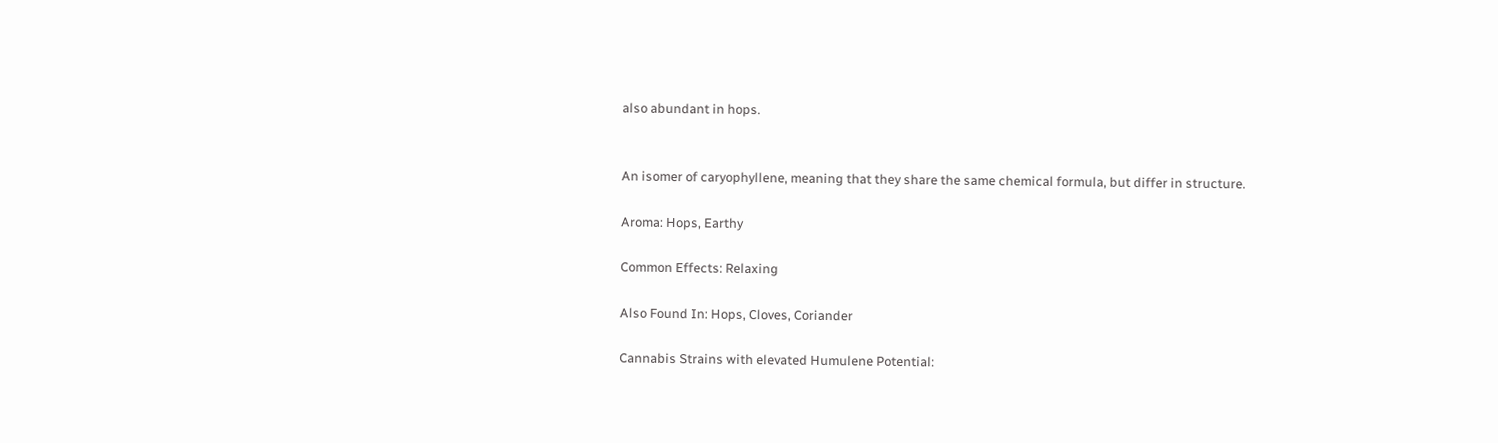also abundant in hops.


An isomer of caryophyllene, meaning that they share the same chemical formula, but differ in structure.

Aroma: Hops, Earthy

Common Effects: Relaxing

Also Found In: Hops, Cloves, Coriander

Cannabis Strains with elevated Humulene Potential: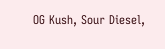OG Kush, Sour Diesel,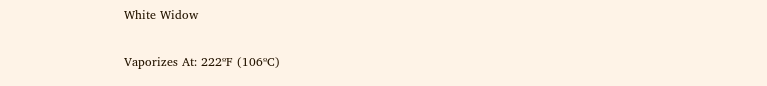White Widow

Vaporizes At: 222ºF (106ºC)